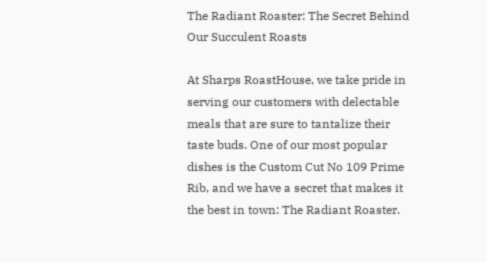The Radiant Roaster: The Secret Behind Our Succulent Roasts

At Sharps RoastHouse, we take pride in serving our customers with delectable meals that are sure to tantalize their taste buds. One of our most popular dishes is the Custom Cut No 109 Prime Rib, and we have a secret that makes it the best in town: The Radiant Roaster.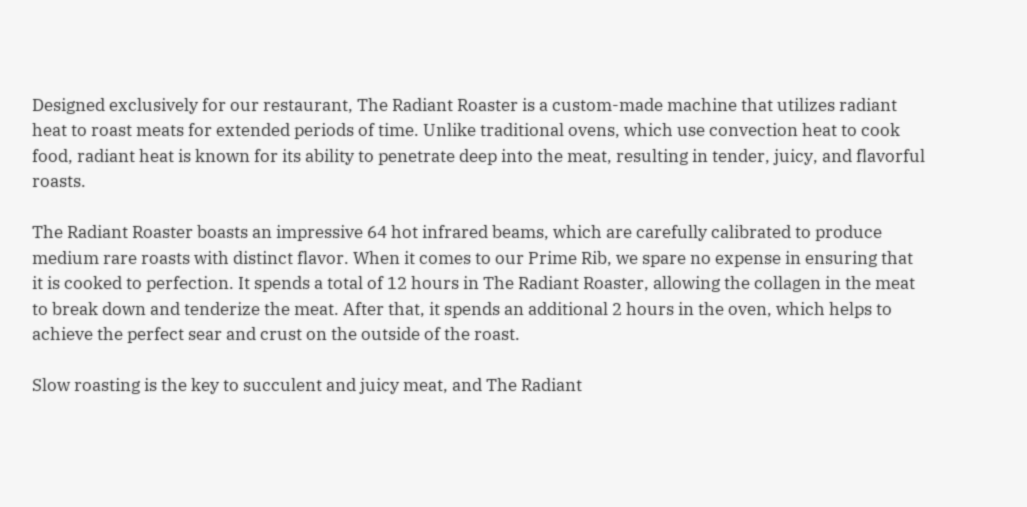Designed exclusively for our restaurant, The Radiant Roaster is a custom-made machine that utilizes radiant heat to roast meats for extended periods of time. Unlike traditional ovens, which use convection heat to cook food, radiant heat is known for its ability to penetrate deep into the meat, resulting in tender, juicy, and flavorful roasts.

The Radiant Roaster boasts an impressive 64 hot infrared beams, which are carefully calibrated to produce medium rare roasts with distinct flavor. When it comes to our Prime Rib, we spare no expense in ensuring that it is cooked to perfection. It spends a total of 12 hours in The Radiant Roaster, allowing the collagen in the meat to break down and tenderize the meat. After that, it spends an additional 2 hours in the oven, which helps to achieve the perfect sear and crust on the outside of the roast.

Slow roasting is the key to succulent and juicy meat, and The Radiant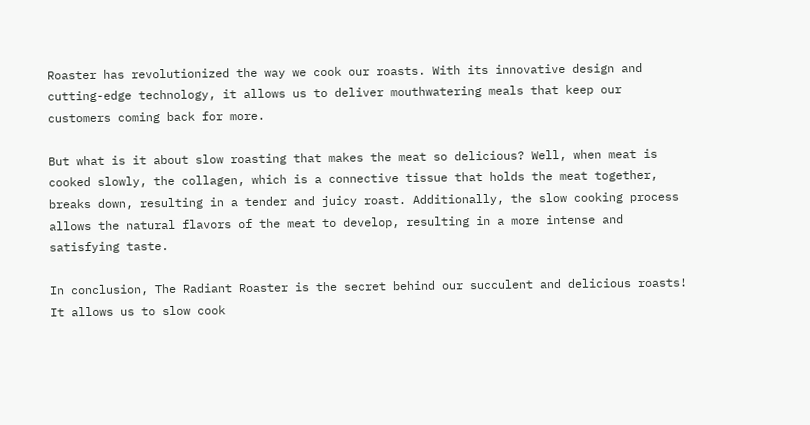Roaster has revolutionized the way we cook our roasts. With its innovative design and cutting-edge technology, it allows us to deliver mouthwatering meals that keep our customers coming back for more.

But what is it about slow roasting that makes the meat so delicious? Well, when meat is cooked slowly, the collagen, which is a connective tissue that holds the meat together, breaks down, resulting in a tender and juicy roast. Additionally, the slow cooking process allows the natural flavors of the meat to develop, resulting in a more intense and satisfying taste.

In conclusion, The Radiant Roaster is the secret behind our succulent and delicious roasts! It allows us to slow cook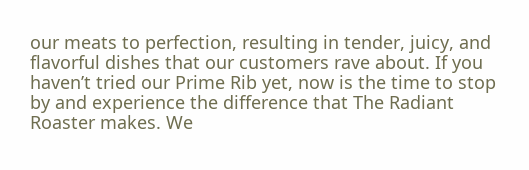our meats to perfection, resulting in tender, juicy, and flavorful dishes that our customers rave about. If you haven’t tried our Prime Rib yet, now is the time to stop by and experience the difference that The Radiant Roaster makes. We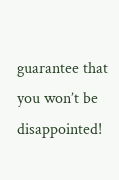guarantee that you won’t be disappointed!